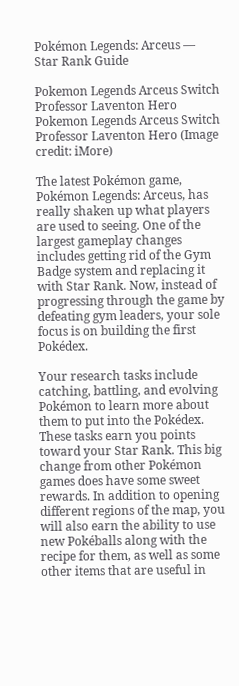Pokémon Legends: Arceus — Star Rank Guide

Pokemon Legends Arceus Switch Professor Laventon Hero
Pokemon Legends Arceus Switch Professor Laventon Hero (Image credit: iMore)

The latest Pokémon game, Pokémon Legends: Arceus, has really shaken up what players are used to seeing. One of the largest gameplay changes includes getting rid of the Gym Badge system and replacing it with Star Rank. Now, instead of progressing through the game by defeating gym leaders, your sole focus is on building the first Pokédex.

Your research tasks include catching, battling, and evolving Pokémon to learn more about them to put into the Pokédex. These tasks earn you points toward your Star Rank. This big change from other Pokémon games does have some sweet rewards. In addition to opening different regions of the map, you will also earn the ability to use new Pokéballs along with the recipe for them, as well as some other items that are useful in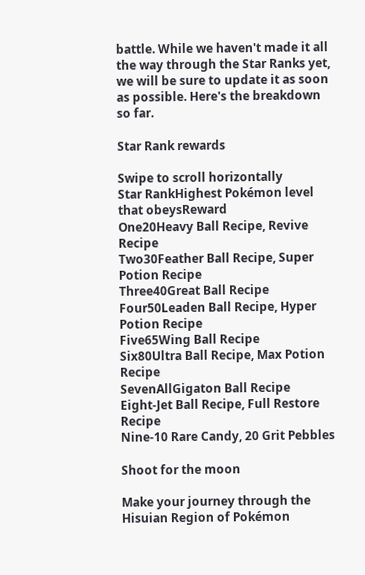battle. While we haven't made it all the way through the Star Ranks yet, we will be sure to update it as soon as possible. Here's the breakdown so far.

Star Rank rewards

Swipe to scroll horizontally
Star RankHighest Pokémon level that obeysReward
One20Heavy Ball Recipe, Revive Recipe
Two30Feather Ball Recipe, Super Potion Recipe
Three40Great Ball Recipe
Four50Leaden Ball Recipe, Hyper Potion Recipe
Five65Wing Ball Recipe
Six80Ultra Ball Recipe, Max Potion Recipe
SevenAllGigaton Ball Recipe
Eight-Jet Ball Recipe, Full Restore Recipe
Nine-10 Rare Candy, 20 Grit Pebbles

Shoot for the moon

Make your journey through the Hisuian Region of Pokémon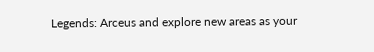Legends: Arceus and explore new areas as your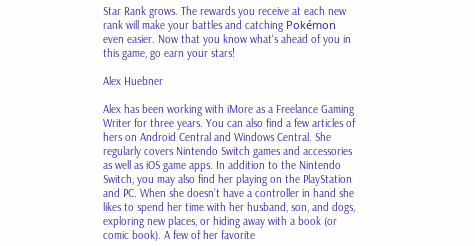Star Rank grows. The rewards you receive at each new rank will make your battles and catching Pokémon even easier. Now that you know what's ahead of you in this game, go earn your stars!

Alex Huebner

Alex has been working with iMore as a Freelance Gaming Writer for three years. You can also find a few articles of hers on Android Central and Windows Central. She regularly covers Nintendo Switch games and accessories as well as iOS game apps. In addition to the Nintendo Switch, you may also find her playing on the PlayStation and PC. When she doesn’t have a controller in hand she likes to spend her time with her husband, son, and dogs, exploring new places, or hiding away with a book (or comic book). A few of her favorite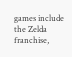games include the Zelda franchise,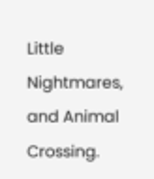Little Nightmares, and Animal Crossing.